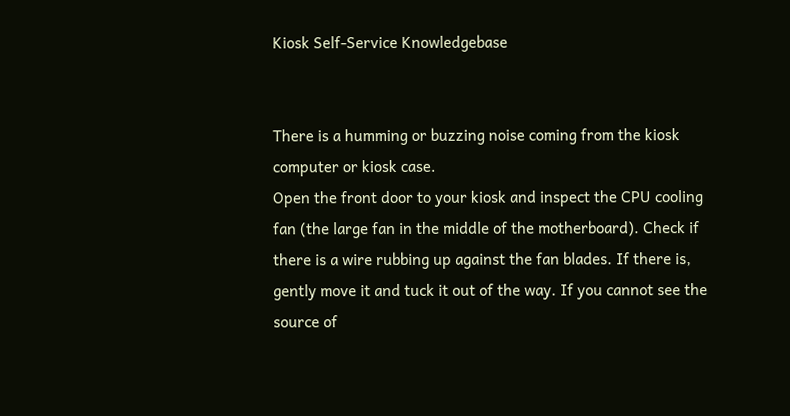Kiosk Self-Service Knowledgebase


There is a humming or buzzing noise coming from the kiosk computer or kiosk case.
Open the front door to your kiosk and inspect the CPU cooling fan (the large fan in the middle of the motherboard). Check if there is a wire rubbing up against the fan blades. If there is, gently move it and tuck it out of the way. If you cannot see the source of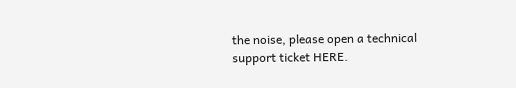the noise, please open a technical support ticket HERE.